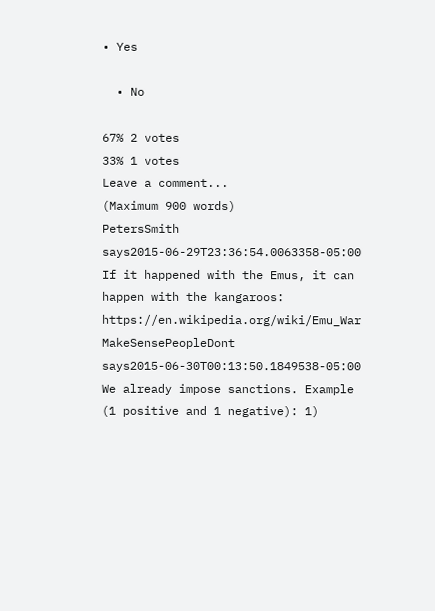• Yes

  • No

67% 2 votes
33% 1 votes
Leave a comment...
(Maximum 900 words)
PetersSmith says2015-06-29T23:36:54.0063358-05:00
If it happened with the Emus, it can happen with the kangaroos: https://en.wikipedia.org/wiki/Emu_War
MakeSensePeopleDont says2015-06-30T00:13:50.1849538-05:00
We already impose sanctions. Example (1 positive and 1 negative): 1)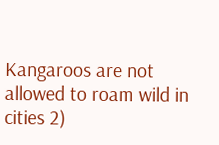Kangaroos are not allowed to roam wild in cities 2)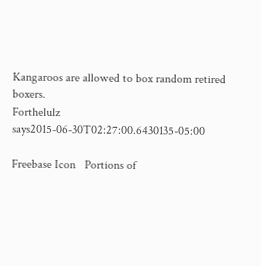Kangaroos are allowed to box random retired boxers.
Forthelulz says2015-06-30T02:27:00.6430135-05:00

Freebase Icon   Portions of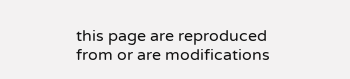this page are reproduced from or are modifications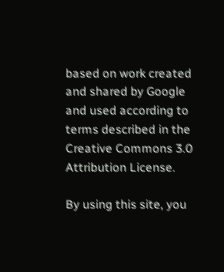based on work created and shared by Google and used according to terms described in the Creative Commons 3.0 Attribution License.

By using this site, you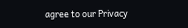agree to our Privacy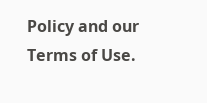Policy and our Terms of Use.